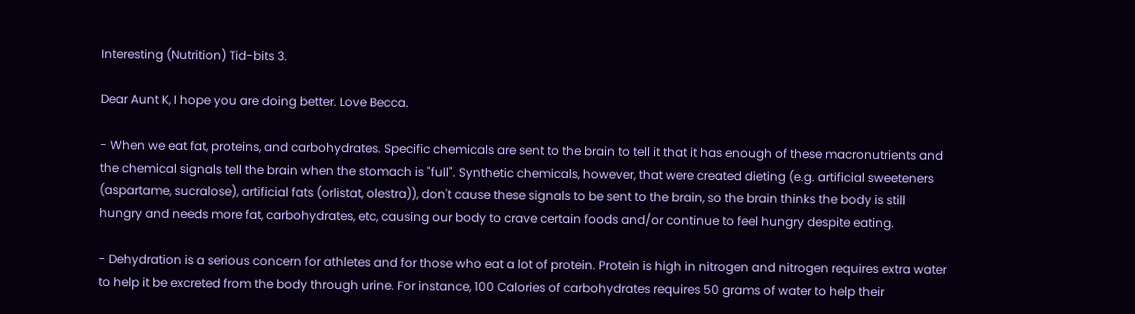Interesting (Nutrition) Tid-bits 3.

Dear Aunt K, I hope you are doing better. Love Becca.

- When we eat fat, proteins, and carbohydrates. Specific chemicals are sent to the brain to tell it that it has enough of these macronutrients and the chemical signals tell the brain when the stomach is "full". Synthetic chemicals, however, that were created dieting (e.g. artificial sweeteners (aspartame, sucralose), artificial fats (orlistat, olestra)), don't cause these signals to be sent to the brain, so the brain thinks the body is still hungry and needs more fat, carbohydrates, etc, causing our body to crave certain foods and/or continue to feel hungry despite eating.

- Dehydration is a serious concern for athletes and for those who eat a lot of protein. Protein is high in nitrogen and nitrogen requires extra water to help it be excreted from the body through urine. For instance, 100 Calories of carbohydrates requires 50 grams of water to help their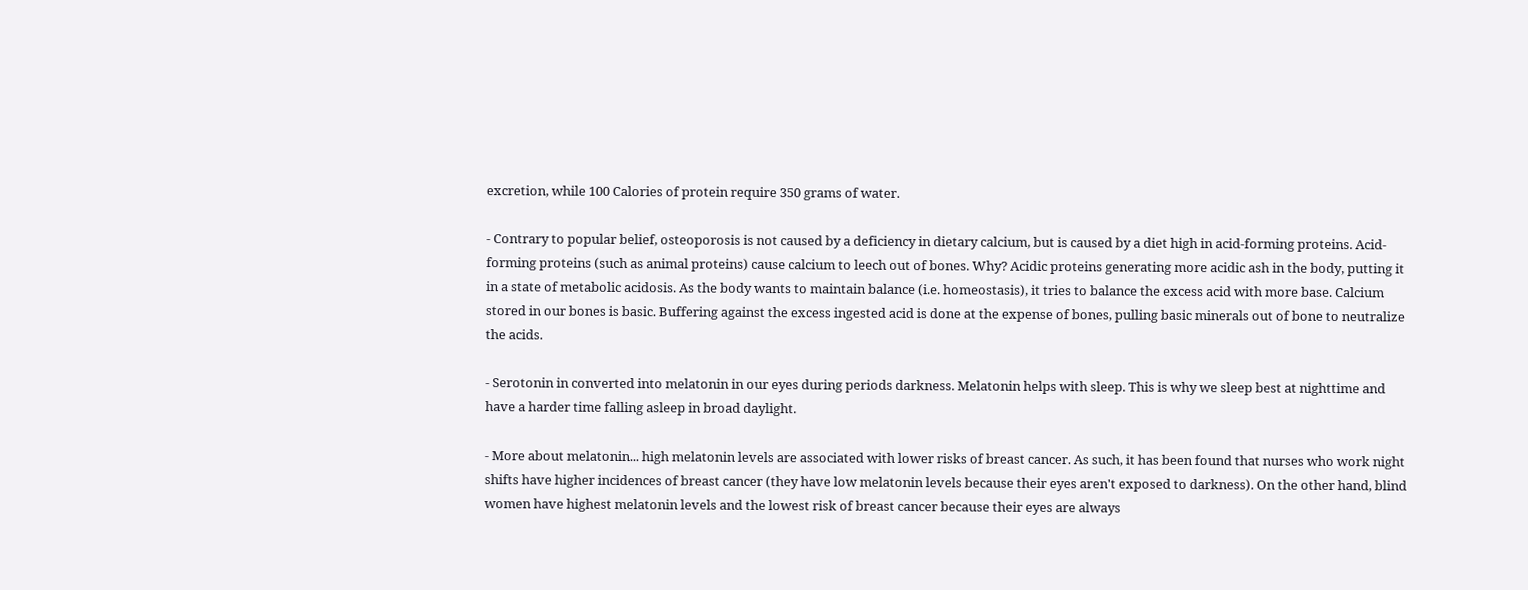excretion, while 100 Calories of protein require 350 grams of water.

- Contrary to popular belief, osteoporosis is not caused by a deficiency in dietary calcium, but is caused by a diet high in acid-forming proteins. Acid-forming proteins (such as animal proteins) cause calcium to leech out of bones. Why? Acidic proteins generating more acidic ash in the body, putting it in a state of metabolic acidosis. As the body wants to maintain balance (i.e. homeostasis), it tries to balance the excess acid with more base. Calcium stored in our bones is basic. Buffering against the excess ingested acid is done at the expense of bones, pulling basic minerals out of bone to neutralize the acids.

- Serotonin in converted into melatonin in our eyes during periods darkness. Melatonin helps with sleep. This is why we sleep best at nighttime and have a harder time falling asleep in broad daylight.

- More about melatonin... high melatonin levels are associated with lower risks of breast cancer. As such, it has been found that nurses who work night shifts have higher incidences of breast cancer (they have low melatonin levels because their eyes aren't exposed to darkness). On the other hand, blind women have highest melatonin levels and the lowest risk of breast cancer because their eyes are always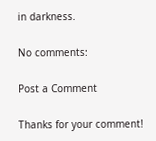in darkness.

No comments:

Post a Comment

Thanks for your comment!